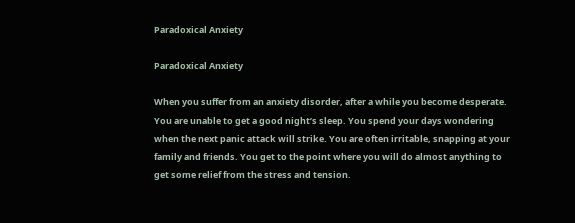Paradoxical Anxiety

Paradoxical Anxiety

When you suffer from an anxiety disorder, after a while you become desperate. You are unable to get a good night’s sleep. You spend your days wondering when the next panic attack will strike. You are often irritable, snapping at your family and friends. You get to the point where you will do almost anything to get some relief from the stress and tension.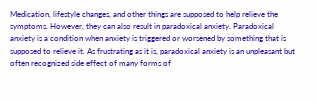Medication, lifestyle changes, and other things are supposed to help relieve the symptoms. However, they can also result in paradoxical anxiety. Paradoxical anxiety is a condition when anxiety is triggered or worsened by something that is supposed to relieve it. As frustrating as it is, paradoxical anxiety is an unpleasant but often recognized side effect of many forms of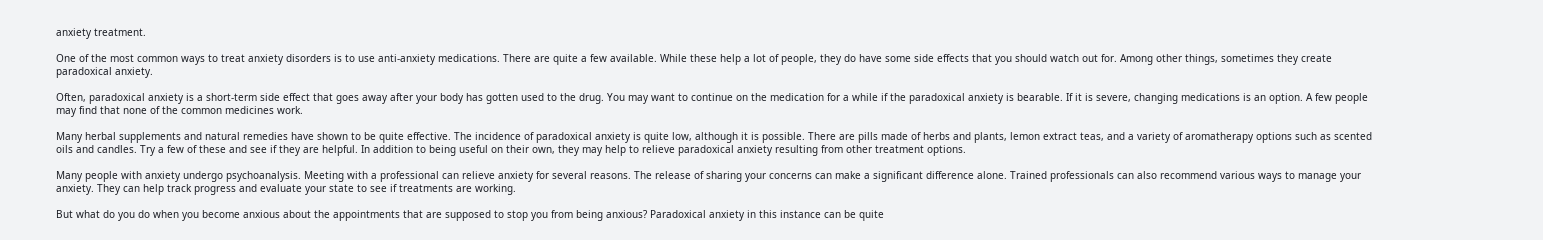anxiety treatment.

One of the most common ways to treat anxiety disorders is to use anti-anxiety medications. There are quite a few available. While these help a lot of people, they do have some side effects that you should watch out for. Among other things, sometimes they create paradoxical anxiety.

Often, paradoxical anxiety is a short-term side effect that goes away after your body has gotten used to the drug. You may want to continue on the medication for a while if the paradoxical anxiety is bearable. If it is severe, changing medications is an option. A few people may find that none of the common medicines work.

Many herbal supplements and natural remedies have shown to be quite effective. The incidence of paradoxical anxiety is quite low, although it is possible. There are pills made of herbs and plants, lemon extract teas, and a variety of aromatherapy options such as scented oils and candles. Try a few of these and see if they are helpful. In addition to being useful on their own, they may help to relieve paradoxical anxiety resulting from other treatment options.

Many people with anxiety undergo psychoanalysis. Meeting with a professional can relieve anxiety for several reasons. The release of sharing your concerns can make a significant difference alone. Trained professionals can also recommend various ways to manage your anxiety. They can help track progress and evaluate your state to see if treatments are working.

But what do you do when you become anxious about the appointments that are supposed to stop you from being anxious? Paradoxical anxiety in this instance can be quite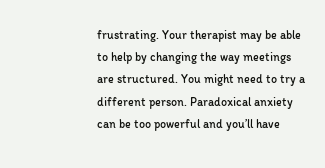frustrating. Your therapist may be able to help by changing the way meetings are structured. You might need to try a different person. Paradoxical anxiety can be too powerful and you’ll have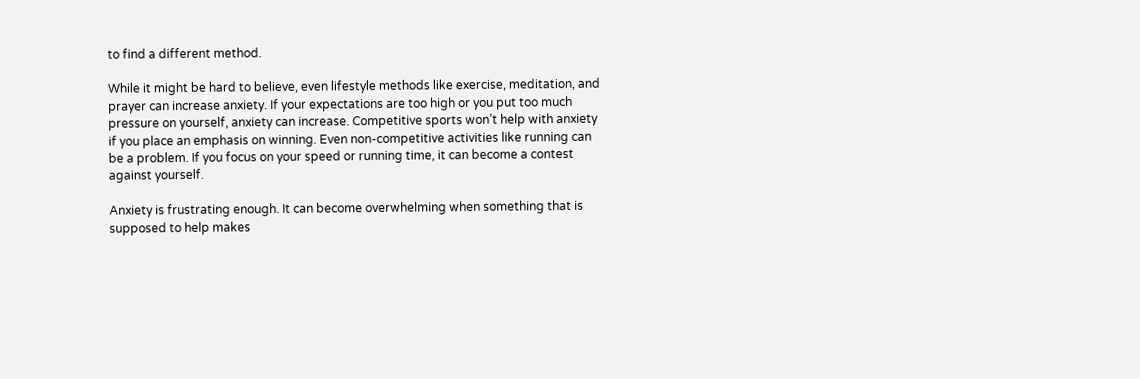to find a different method.

While it might be hard to believe, even lifestyle methods like exercise, meditation, and prayer can increase anxiety. If your expectations are too high or you put too much pressure on yourself, anxiety can increase. Competitive sports won’t help with anxiety if you place an emphasis on winning. Even non-competitive activities like running can be a problem. If you focus on your speed or running time, it can become a contest against yourself.

Anxiety is frustrating enough. It can become overwhelming when something that is supposed to help makes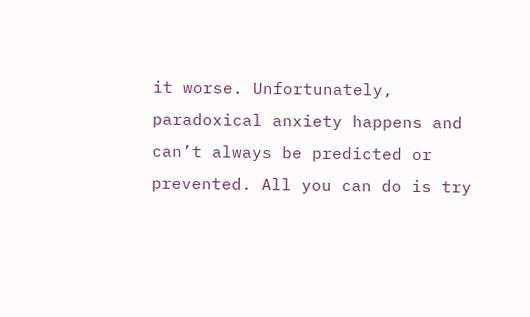it worse. Unfortunately, paradoxical anxiety happens and can’t always be predicted or prevented. All you can do is try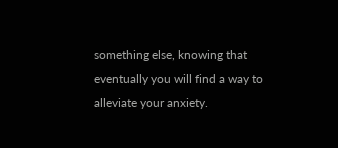something else, knowing that eventually you will find a way to alleviate your anxiety.